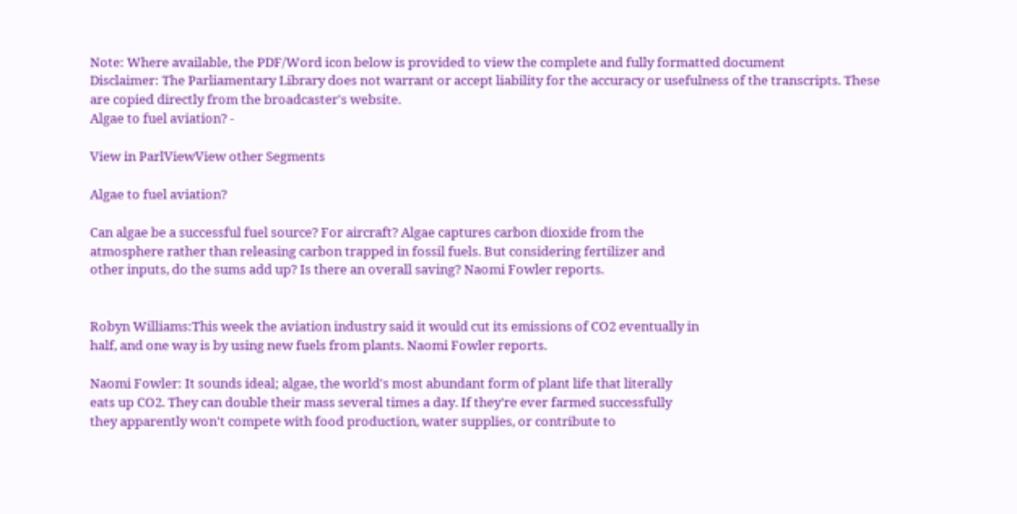Note: Where available, the PDF/Word icon below is provided to view the complete and fully formatted document
Disclaimer: The Parliamentary Library does not warrant or accept liability for the accuracy or usefulness of the transcripts. These are copied directly from the broadcaster's website.
Algae to fuel aviation? -

View in ParlViewView other Segments

Algae to fuel aviation?

Can algae be a successful fuel source? For aircraft? Algae captures carbon dioxide from the
atmosphere rather than releasing carbon trapped in fossil fuels. But considering fertilizer and
other inputs, do the sums add up? Is there an overall saving? Naomi Fowler reports.


Robyn Williams:This week the aviation industry said it would cut its emissions of CO2 eventually in
half, and one way is by using new fuels from plants. Naomi Fowler reports.

Naomi Fowler: It sounds ideal; algae, the world's most abundant form of plant life that literally
eats up CO2. They can double their mass several times a day. If they're ever farmed successfully
they apparently won't compete with food production, water supplies, or contribute to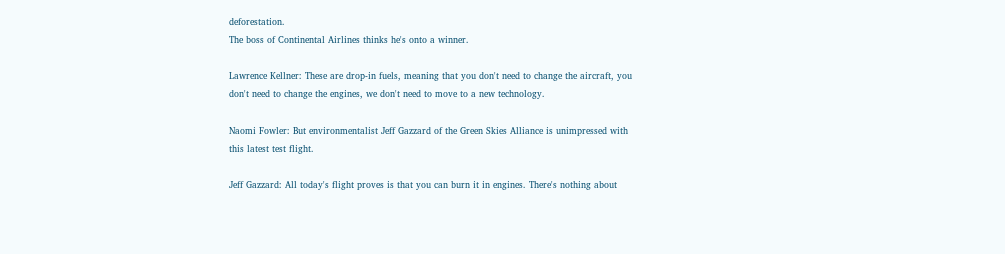deforestation.
The boss of Continental Airlines thinks he's onto a winner.

Lawrence Kellner: These are drop-in fuels, meaning that you don't need to change the aircraft, you
don't need to change the engines, we don't need to move to a new technology.

Naomi Fowler: But environmentalist Jeff Gazzard of the Green Skies Alliance is unimpressed with
this latest test flight.

Jeff Gazzard: All today's flight proves is that you can burn it in engines. There's nothing about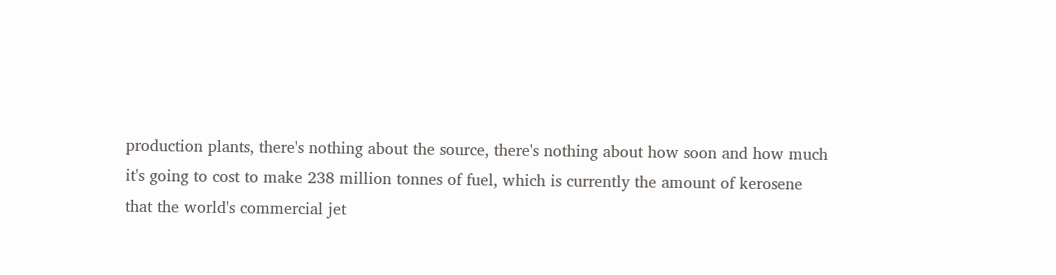production plants, there's nothing about the source, there's nothing about how soon and how much
it's going to cost to make 238 million tonnes of fuel, which is currently the amount of kerosene
that the world's commercial jet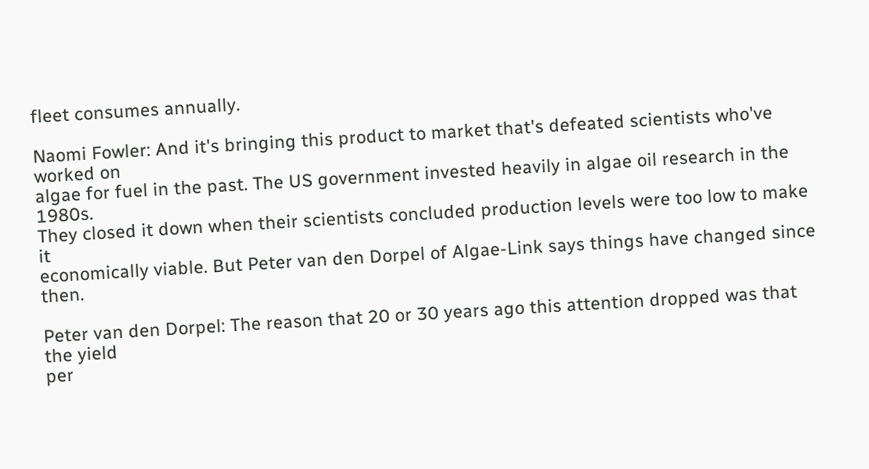fleet consumes annually.

Naomi Fowler: And it's bringing this product to market that's defeated scientists who've worked on
algae for fuel in the past. The US government invested heavily in algae oil research in the 1980s.
They closed it down when their scientists concluded production levels were too low to make it
economically viable. But Peter van den Dorpel of Algae-Link says things have changed since then.

Peter van den Dorpel: The reason that 20 or 30 years ago this attention dropped was that the yield
per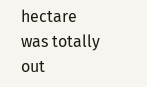hectare was totally out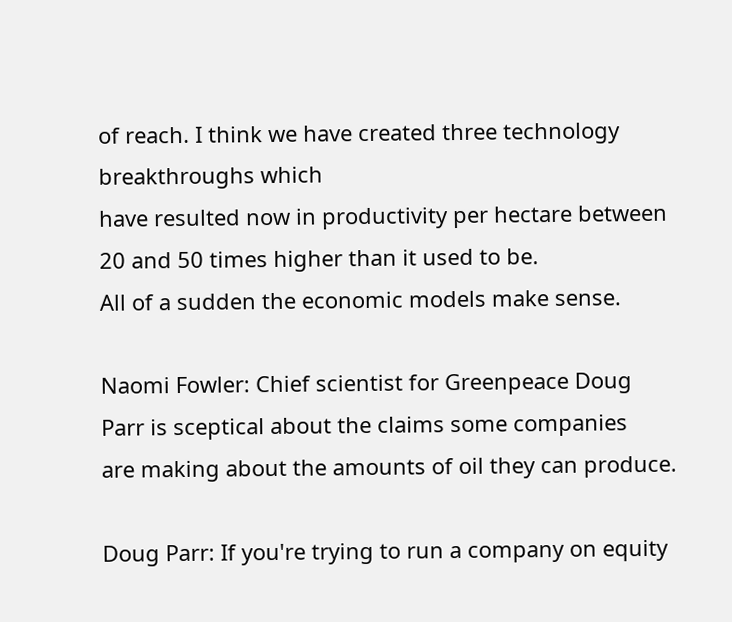of reach. I think we have created three technology breakthroughs which
have resulted now in productivity per hectare between 20 and 50 times higher than it used to be.
All of a sudden the economic models make sense.

Naomi Fowler: Chief scientist for Greenpeace Doug Parr is sceptical about the claims some companies
are making about the amounts of oil they can produce.

Doug Parr: If you're trying to run a company on equity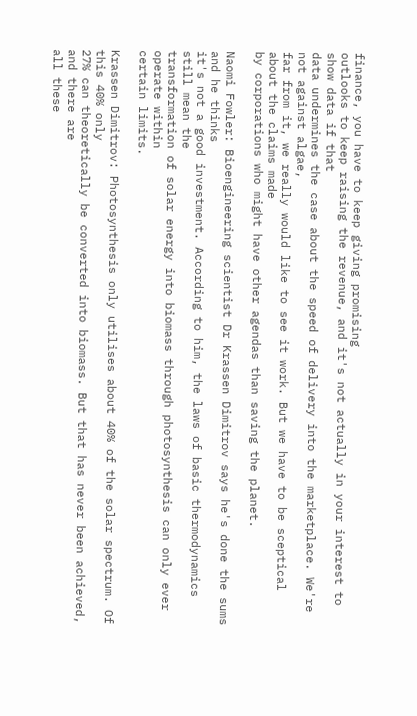finance, you have to keep giving promising
outlooks to keep raising the revenue, and it's not actually in your interest to show data if that
data undermines the case about the speed of delivery into the marketplace. We're not against algae,
far from it, we really would like to see it work. But we have to be sceptical about the claims made
by corporations who might have other agendas than saving the planet.

Naomi Fowler: Bioengineering scientist Dr Krassen Dimitrov says he's done the sums and he thinks
it's not a good investment. According to him, the laws of basic thermodynamics still mean the
transformation of solar energy into biomass through photosynthesis can only ever operate within
certain limits.

Krassen Dimitrov: Photosynthesis only utilises about 40% of the solar spectrum. Of this 40% only
27% can theoretically be converted into biomass. But that has never been achieved, and there are
all these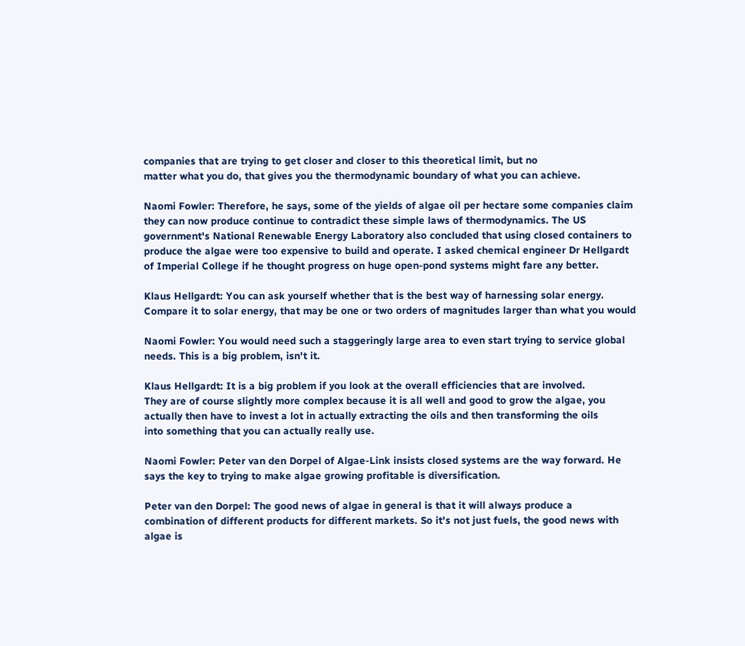companies that are trying to get closer and closer to this theoretical limit, but no
matter what you do, that gives you the thermodynamic boundary of what you can achieve.

Naomi Fowler: Therefore, he says, some of the yields of algae oil per hectare some companies claim
they can now produce continue to contradict these simple laws of thermodynamics. The US
government's National Renewable Energy Laboratory also concluded that using closed containers to
produce the algae were too expensive to build and operate. I asked chemical engineer Dr Hellgardt
of Imperial College if he thought progress on huge open-pond systems might fare any better.

Klaus Hellgardt: You can ask yourself whether that is the best way of harnessing solar energy.
Compare it to solar energy, that may be one or two orders of magnitudes larger than what you would

Naomi Fowler: You would need such a staggeringly large area to even start trying to service global
needs. This is a big problem, isn't it.

Klaus Hellgardt: It is a big problem if you look at the overall efficiencies that are involved.
They are of course slightly more complex because it is all well and good to grow the algae, you
actually then have to invest a lot in actually extracting the oils and then transforming the oils
into something that you can actually really use.

Naomi Fowler: Peter van den Dorpel of Algae-Link insists closed systems are the way forward. He
says the key to trying to make algae growing profitable is diversification.

Peter van den Dorpel: The good news of algae in general is that it will always produce a
combination of different products for different markets. So it's not just fuels, the good news with
algae is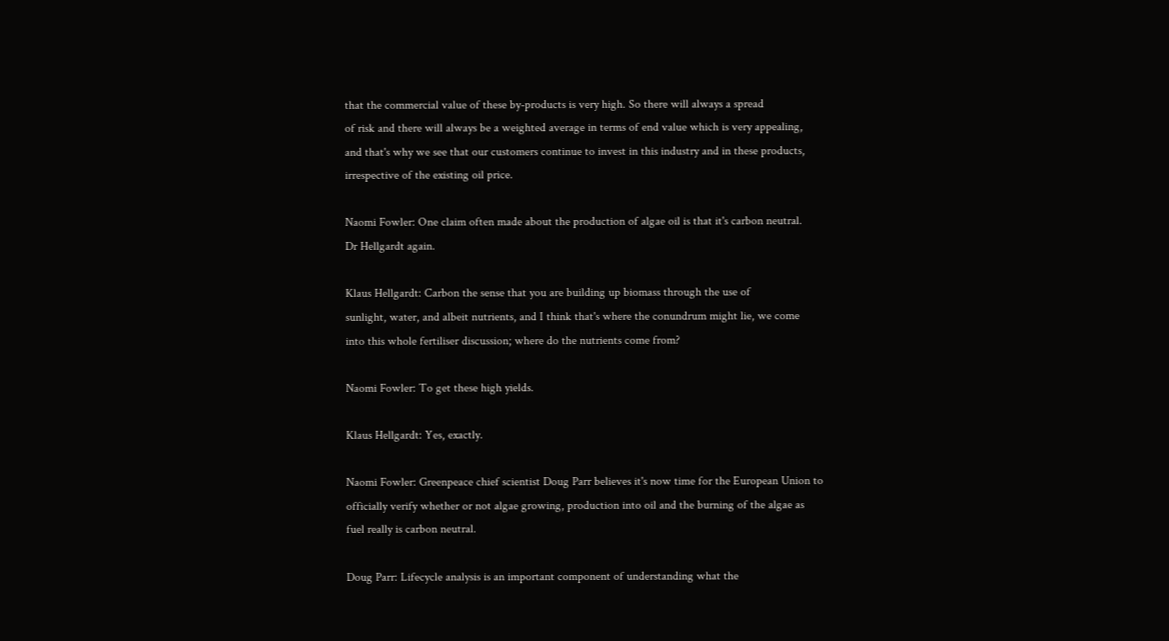that the commercial value of these by-products is very high. So there will always a spread
of risk and there will always be a weighted average in terms of end value which is very appealing,
and that's why we see that our customers continue to invest in this industry and in these products,
irrespective of the existing oil price.

Naomi Fowler: One claim often made about the production of algae oil is that it's carbon neutral.
Dr Hellgardt again.

Klaus Hellgardt: Carbon the sense that you are building up biomass through the use of
sunlight, water, and albeit nutrients, and I think that's where the conundrum might lie, we come
into this whole fertiliser discussion; where do the nutrients come from?

Naomi Fowler: To get these high yields.

Klaus Hellgardt: Yes, exactly.

Naomi Fowler: Greenpeace chief scientist Doug Parr believes it's now time for the European Union to
officially verify whether or not algae growing, production into oil and the burning of the algae as
fuel really is carbon neutral.

Doug Parr: Lifecycle analysis is an important component of understanding what the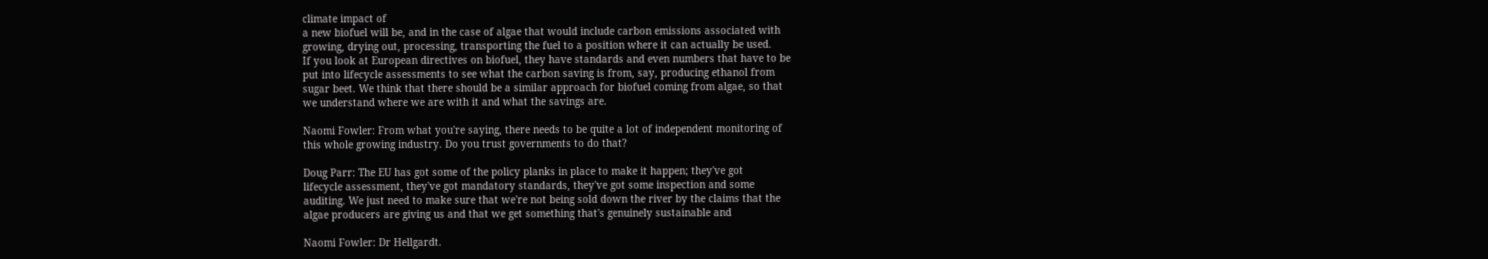climate impact of
a new biofuel will be, and in the case of algae that would include carbon emissions associated with
growing, drying out, processing, transporting the fuel to a position where it can actually be used.
If you look at European directives on biofuel, they have standards and even numbers that have to be
put into lifecycle assessments to see what the carbon saving is from, say, producing ethanol from
sugar beet. We think that there should be a similar approach for biofuel coming from algae, so that
we understand where we are with it and what the savings are.

Naomi Fowler: From what you're saying, there needs to be quite a lot of independent monitoring of
this whole growing industry. Do you trust governments to do that?

Doug Parr: The EU has got some of the policy planks in place to make it happen; they've got
lifecycle assessment, they've got mandatory standards, they've got some inspection and some
auditing. We just need to make sure that we're not being sold down the river by the claims that the
algae producers are giving us and that we get something that's genuinely sustainable and

Naomi Fowler: Dr Hellgardt.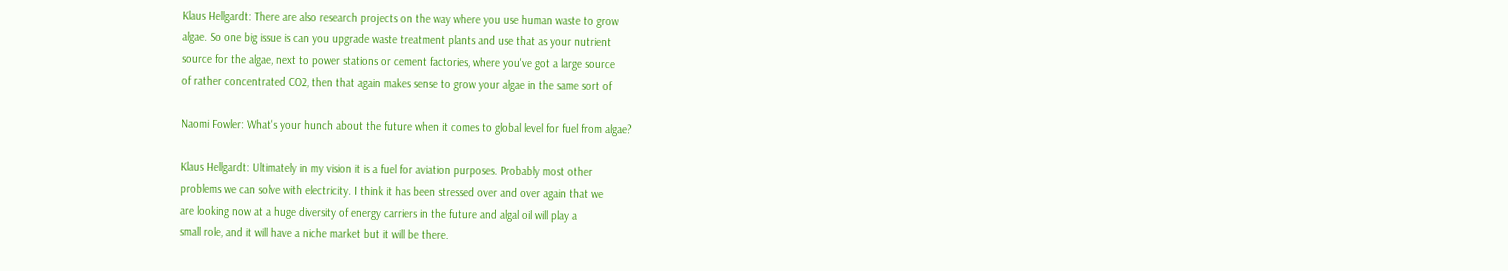Klaus Hellgardt: There are also research projects on the way where you use human waste to grow
algae. So one big issue is can you upgrade waste treatment plants and use that as your nutrient
source for the algae, next to power stations or cement factories, where you've got a large source
of rather concentrated CO2, then that again makes sense to grow your algae in the same sort of

Naomi Fowler: What's your hunch about the future when it comes to global level for fuel from algae?

Klaus Hellgardt: Ultimately in my vision it is a fuel for aviation purposes. Probably most other
problems we can solve with electricity. I think it has been stressed over and over again that we
are looking now at a huge diversity of energy carriers in the future and algal oil will play a
small role, and it will have a niche market but it will be there.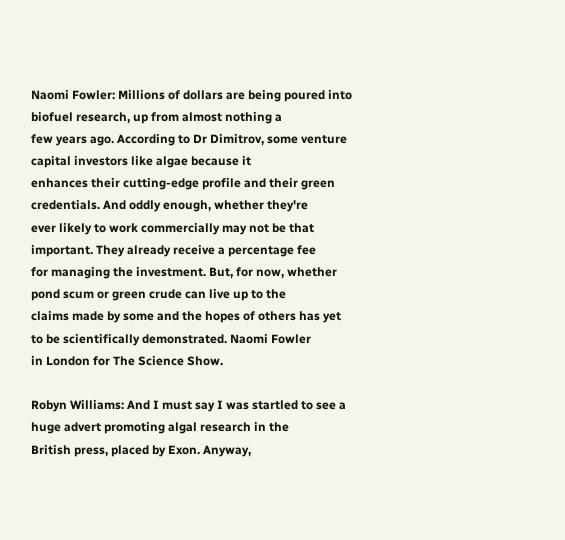Naomi Fowler: Millions of dollars are being poured into biofuel research, up from almost nothing a
few years ago. According to Dr Dimitrov, some venture capital investors like algae because it
enhances their cutting-edge profile and their green credentials. And oddly enough, whether they're
ever likely to work commercially may not be that important. They already receive a percentage fee
for managing the investment. But, for now, whether pond scum or green crude can live up to the
claims made by some and the hopes of others has yet to be scientifically demonstrated. Naomi Fowler
in London for The Science Show.

Robyn Williams: And I must say I was startled to see a huge advert promoting algal research in the
British press, placed by Exon. Anyway,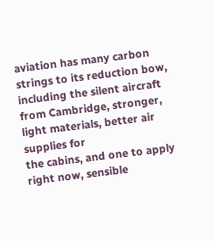aviation has many carbon strings to its reduction bow,
including the silent aircraft from Cambridge, stronger, light materials, better air supplies for
the cabins, and one to apply right now, sensible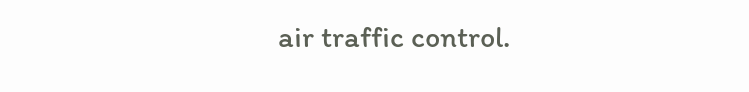air traffic control.